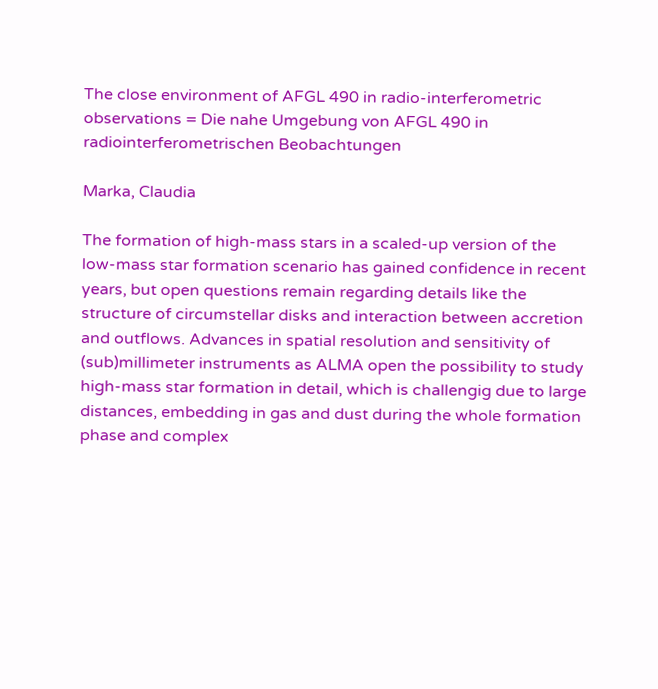The close environment of AFGL 490 in radio-interferometric observations = Die nahe Umgebung von AFGL 490 in radiointerferometrischen Beobachtungen

Marka, Claudia

The formation of high-mass stars in a scaled-up version of the low-mass star formation scenario has gained confidence in recent years, but open questions remain regarding details like the structure of circumstellar disks and interaction between accretion and outflows. Advances in spatial resolution and sensitivity of (sub)millimeter instruments as ALMA open the possibility to study high-mass star formation in detail, which is challengig due to large distances, embedding in gas and dust during the whole formation phase and complex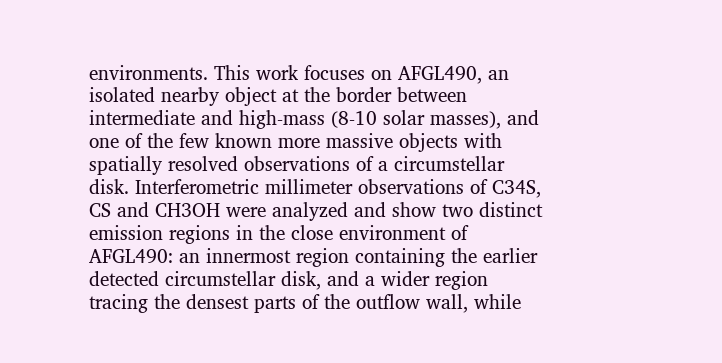environments. This work focuses on AFGL490, an isolated nearby object at the border between intermediate and high-mass (8-10 solar masses), and one of the few known more massive objects with spatially resolved observations of a circumstellar disk. Interferometric millimeter observations of C34S, CS and CH3OH were analyzed and show two distinct emission regions in the close environment of AFGL490: an innermost region containing the earlier detected circumstellar disk, and a wider region tracing the densest parts of the outflow wall, while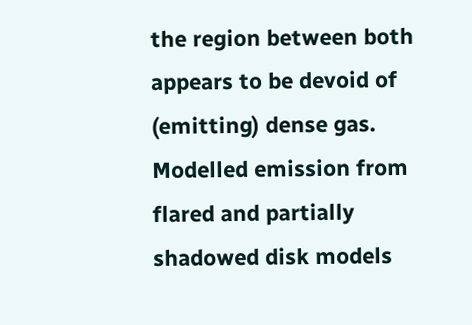the region between both appears to be devoid of (emitting) dense gas. Modelled emission from flared and partially shadowed disk models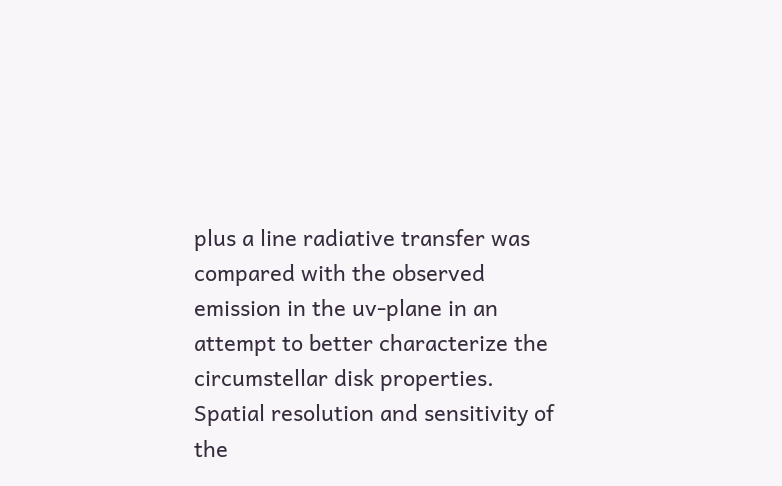plus a line radiative transfer was compared with the observed emission in the uv-plane in an attempt to better characterize the circumstellar disk properties. Spatial resolution and sensitivity of the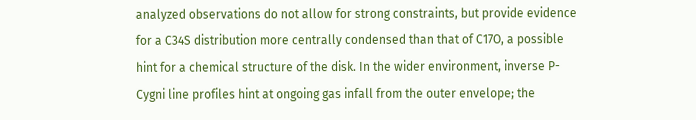analyzed observations do not allow for strong constraints, but provide evidence for a C34S distribution more centrally condensed than that of C17O, a possible hint for a chemical structure of the disk. In the wider environment, inverse P-Cygni line profiles hint at ongoing gas infall from the outer envelope; the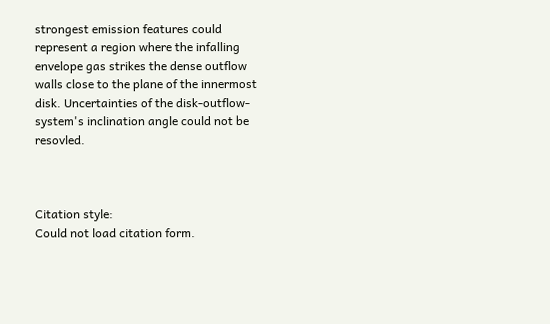strongest emission features could represent a region where the infalling envelope gas strikes the dense outflow walls close to the plane of the innermost disk. Uncertainties of the disk-outflow-system's inclination angle could not be resovled.



Citation style:
Could not load citation form.